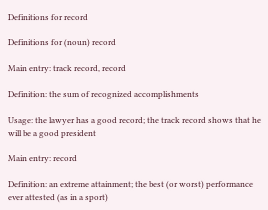Definitions for record

Definitions for (noun) record

Main entry: track record, record

Definition: the sum of recognized accomplishments

Usage: the lawyer has a good record; the track record shows that he will be a good president

Main entry: record

Definition: an extreme attainment; the best (or worst) performance ever attested (as in a sport)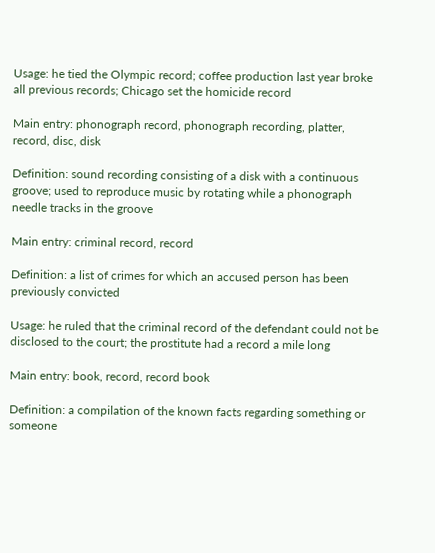Usage: he tied the Olympic record; coffee production last year broke all previous records; Chicago set the homicide record

Main entry: phonograph record, phonograph recording, platter, record, disc, disk

Definition: sound recording consisting of a disk with a continuous groove; used to reproduce music by rotating while a phonograph needle tracks in the groove

Main entry: criminal record, record

Definition: a list of crimes for which an accused person has been previously convicted

Usage: he ruled that the criminal record of the defendant could not be disclosed to the court; the prostitute had a record a mile long

Main entry: book, record, record book

Definition: a compilation of the known facts regarding something or someone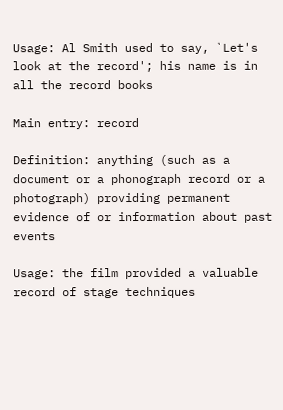Usage: Al Smith used to say, `Let's look at the record'; his name is in all the record books

Main entry: record

Definition: anything (such as a document or a phonograph record or a photograph) providing permanent evidence of or information about past events

Usage: the film provided a valuable record of stage techniques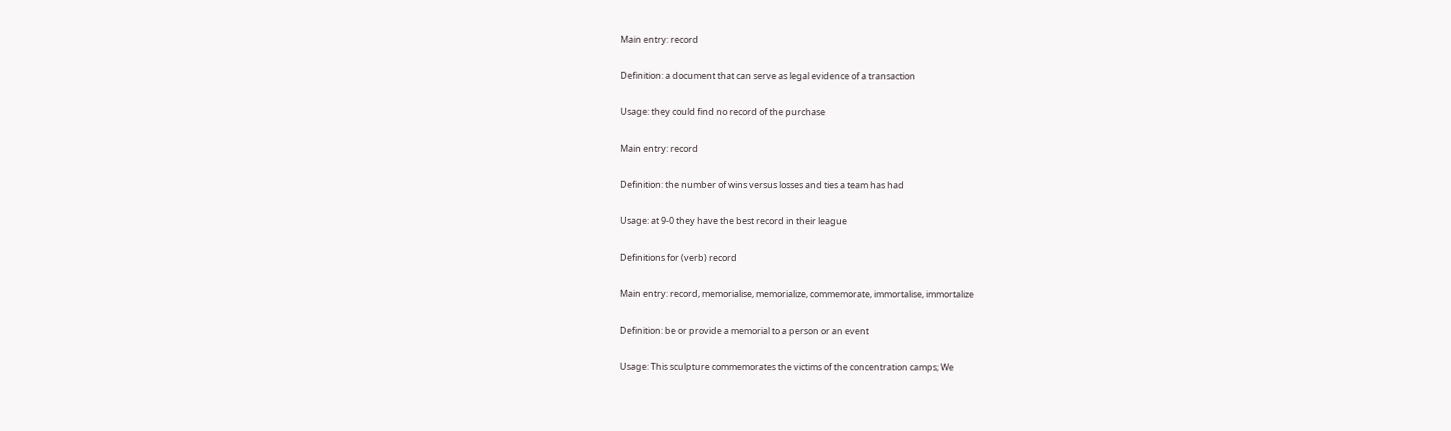Main entry: record

Definition: a document that can serve as legal evidence of a transaction

Usage: they could find no record of the purchase

Main entry: record

Definition: the number of wins versus losses and ties a team has had

Usage: at 9-0 they have the best record in their league

Definitions for (verb) record

Main entry: record, memorialise, memorialize, commemorate, immortalise, immortalize

Definition: be or provide a memorial to a person or an event

Usage: This sculpture commemorates the victims of the concentration camps; We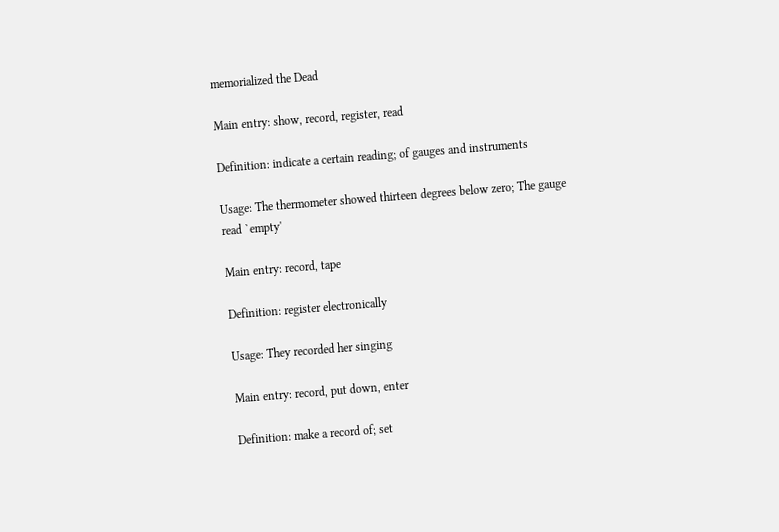memorialized the Dead

Main entry: show, record, register, read

Definition: indicate a certain reading; of gauges and instruments

Usage: The thermometer showed thirteen degrees below zero; The gauge read `empty'

Main entry: record, tape

Definition: register electronically

Usage: They recorded her singing

Main entry: record, put down, enter

Definition: make a record of; set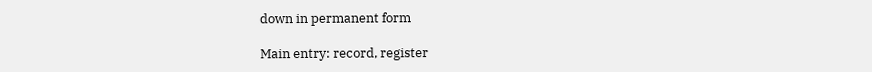down in permanent form

Main entry: record, register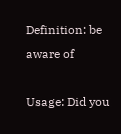Definition: be aware of

Usage: Did you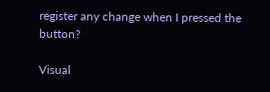register any change when I pressed the button?

Visual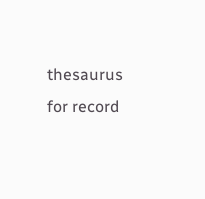thesaurus for record